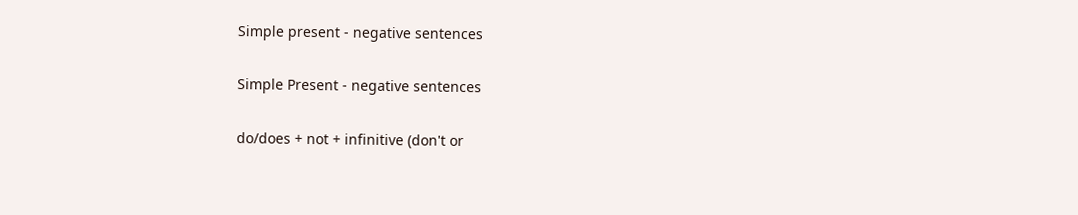Simple present - negative sentences

Simple Present - negative sentences

do/does + not + infinitive (don't or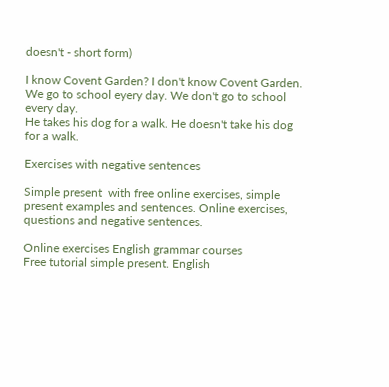doesn't - short form)

I know Covent Garden? I don't know Covent Garden.
We go to school eyery day. We don't go to school every day.
He takes his dog for a walk. He doesn't take his dog for a walk.

Exercises with negative sentences

Simple present  with free online exercises, simple present examples and sentences. Online exercises, questions and negative sentences.

Online exercises English grammar courses
Free tutorial simple present. English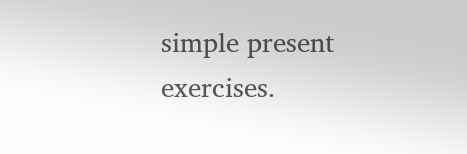simple present exercises.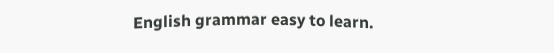English grammar easy to learn.